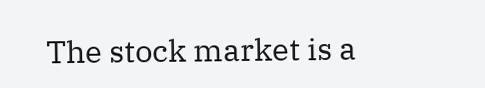The stock market is a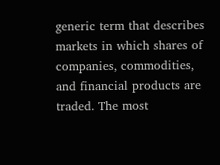generic term that describes markets in which shares of companies, commodities, and financial products are traded. The most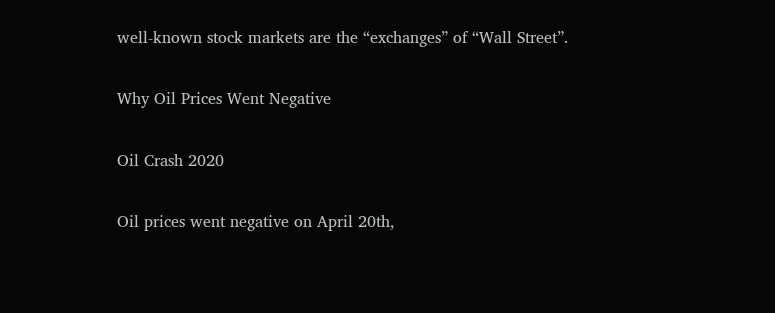well-known stock markets are the “exchanges” of “Wall Street”.

Why Oil Prices Went Negative

Oil Crash 2020

Oil prices went negative on April 20th,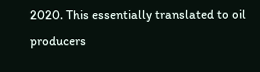2020. This essentially translated to oil producers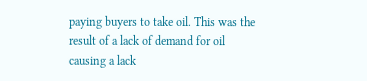paying buyers to take oil. This was the result of a lack of demand for oil causing a lack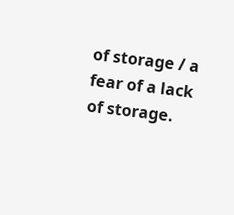of storage / a fear of a lack of storage.